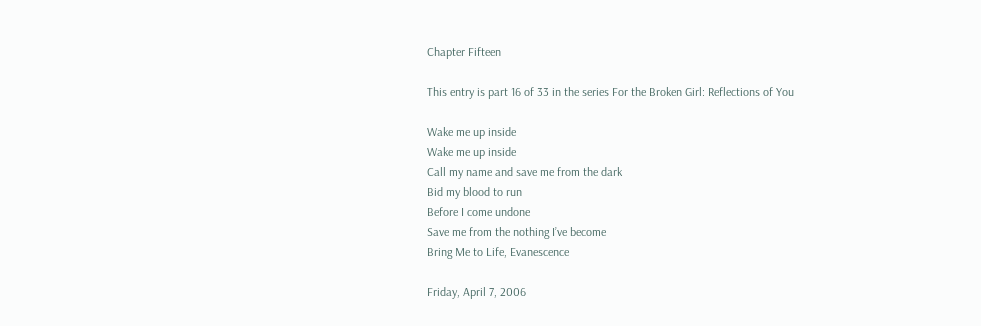Chapter Fifteen

This entry is part 16 of 33 in the series For the Broken Girl: Reflections of You

Wake me up inside
Wake me up inside
Call my name and save me from the dark
Bid my blood to run
Before I come undone
Save me from the nothing I’ve become
Bring Me to Life, Evanescence

Friday, April 7, 2006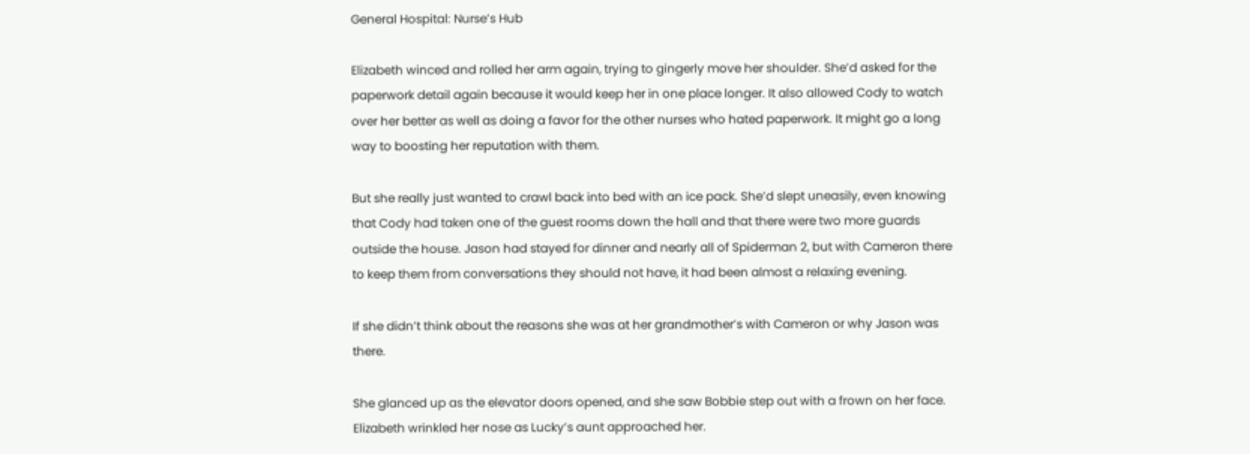General Hospital: Nurse’s Hub

Elizabeth winced and rolled her arm again, trying to gingerly move her shoulder. She’d asked for the paperwork detail again because it would keep her in one place longer. It also allowed Cody to watch over her better as well as doing a favor for the other nurses who hated paperwork. It might go a long way to boosting her reputation with them.

But she really just wanted to crawl back into bed with an ice pack. She’d slept uneasily, even knowing that Cody had taken one of the guest rooms down the hall and that there were two more guards outside the house. Jason had stayed for dinner and nearly all of Spiderman 2, but with Cameron there to keep them from conversations they should not have, it had been almost a relaxing evening.

If she didn’t think about the reasons she was at her grandmother’s with Cameron or why Jason was there.

She glanced up as the elevator doors opened, and she saw Bobbie step out with a frown on her face. Elizabeth wrinkled her nose as Lucky’s aunt approached her.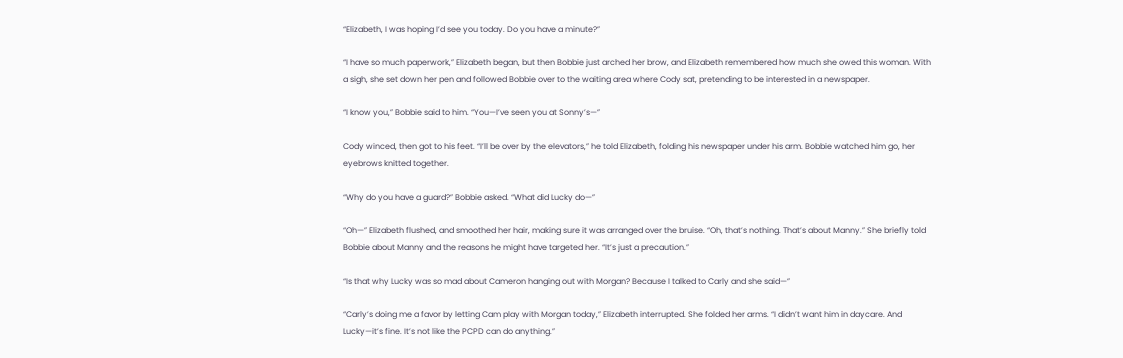“Elizabeth, I was hoping I’d see you today. Do you have a minute?”

“I have so much paperwork,” Elizabeth began, but then Bobbie just arched her brow, and Elizabeth remembered how much she owed this woman. With a sigh, she set down her pen and followed Bobbie over to the waiting area where Cody sat, pretending to be interested in a newspaper.

“I know you,” Bobbie said to him. “You—I’ve seen you at Sonny’s—”

Cody winced, then got to his feet. “I’ll be over by the elevators,” he told Elizabeth, folding his newspaper under his arm. Bobbie watched him go, her eyebrows knitted together.

“Why do you have a guard?” Bobbie asked. “What did Lucky do—”

“Oh—” Elizabeth flushed, and smoothed her hair, making sure it was arranged over the bruise. “Oh, that’s nothing. That’s about Manny.” She briefly told Bobbie about Manny and the reasons he might have targeted her. “It’s just a precaution.”

“Is that why Lucky was so mad about Cameron hanging out with Morgan? Because I talked to Carly and she said—”

“Carly’s doing me a favor by letting Cam play with Morgan today,” Elizabeth interrupted. She folded her arms. “I didn’t want him in daycare. And Lucky—it’s fine. It’s not like the PCPD can do anything.”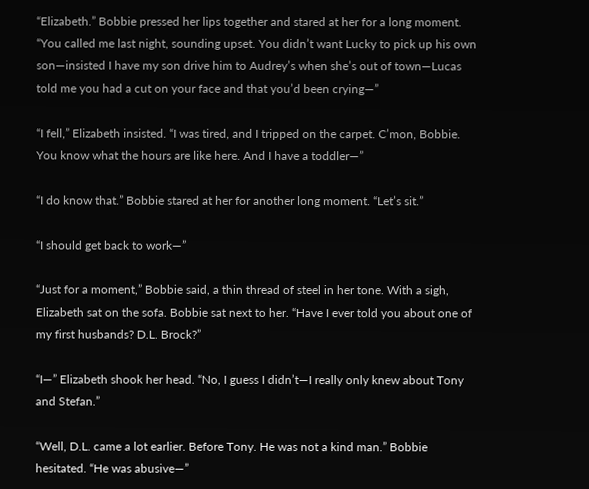“Elizabeth.” Bobbie pressed her lips together and stared at her for a long moment. “You called me last night, sounding upset. You didn’t want Lucky to pick up his own son—insisted I have my son drive him to Audrey’s when she’s out of town—Lucas told me you had a cut on your face and that you’d been crying—”

“I fell,” Elizabeth insisted. “I was tired, and I tripped on the carpet. C’mon, Bobbie. You know what the hours are like here. And I have a toddler—”

“I do know that.” Bobbie stared at her for another long moment. “Let’s sit.”

“I should get back to work—”

“Just for a moment,” Bobbie said, a thin thread of steel in her tone. With a sigh, Elizabeth sat on the sofa. Bobbie sat next to her. “Have I ever told you about one of my first husbands? D.L. Brock?”

“I—” Elizabeth shook her head. “No, I guess I didn’t—I really only knew about Tony and Stefan.”

“Well, D.L. came a lot earlier. Before Tony. He was not a kind man.” Bobbie hesitated. “He was abusive—”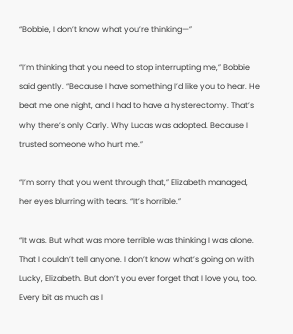“Bobbie, I don’t know what you’re thinking—”

“I’m thinking that you need to stop interrupting me,” Bobbie said gently. “Because I have something I’d like you to hear. He beat me one night, and I had to have a hysterectomy. That’s why there’s only Carly. Why Lucas was adopted. Because I trusted someone who hurt me.”

“I’m sorry that you went through that,” Elizabeth managed, her eyes blurring with tears. “It’s horrible.”

“It was. But what was more terrible was thinking I was alone. That I couldn’t tell anyone. I don’t know what’s going on with Lucky, Elizabeth. But don’t you ever forget that I love you, too. Every bit as much as I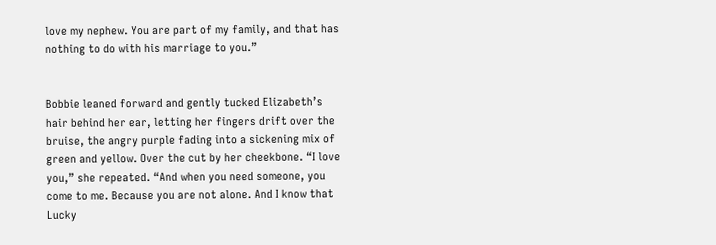love my nephew. You are part of my family, and that has nothing to do with his marriage to you.”


Bobbie leaned forward and gently tucked Elizabeth’s hair behind her ear, letting her fingers drift over the bruise, the angry purple fading into a sickening mix of green and yellow. Over the cut by her cheekbone. “I love you,” she repeated. “And when you need someone, you come to me. Because you are not alone. And I know that Lucky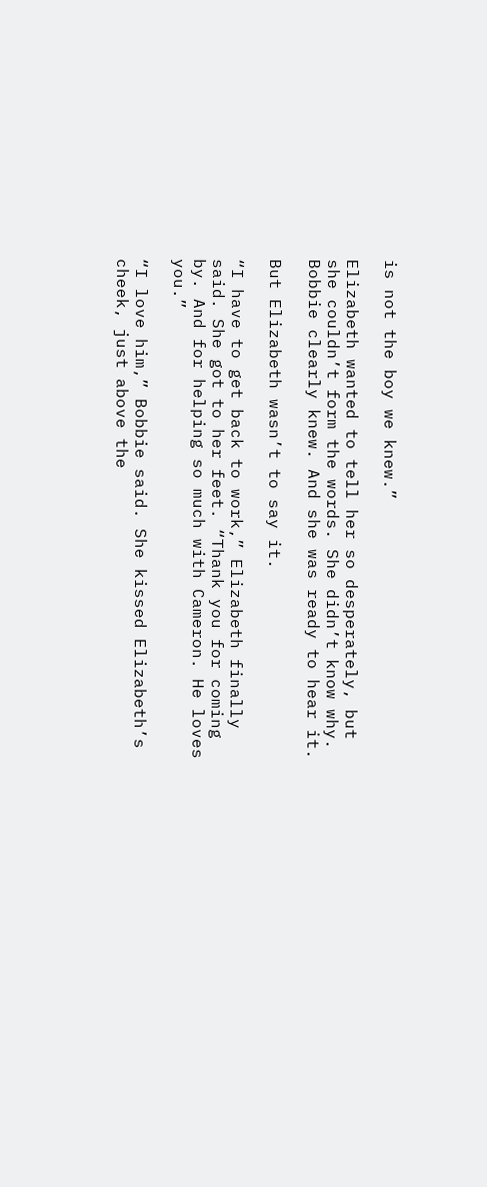is not the boy we knew.”

Elizabeth wanted to tell her so desperately, but she couldn’t form the words. She didn’t know why. Bobbie clearly knew. And she was ready to hear it.

But Elizabeth wasn’t to say it.

“I have to get back to work,” Elizabeth finally said. She got to her feet. “Thank you for coming by. And for helping so much with Cameron. He loves you.”

“I love him,” Bobbie said. She kissed Elizabeth’s cheek, just above the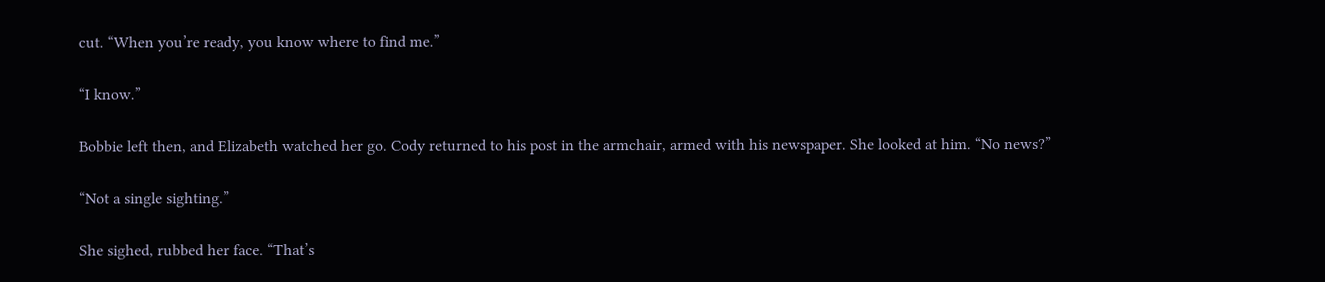cut. “When you’re ready, you know where to find me.”

“I know.”

Bobbie left then, and Elizabeth watched her go. Cody returned to his post in the armchair, armed with his newspaper. She looked at him. “No news?”

“Not a single sighting.”

She sighed, rubbed her face. “That’s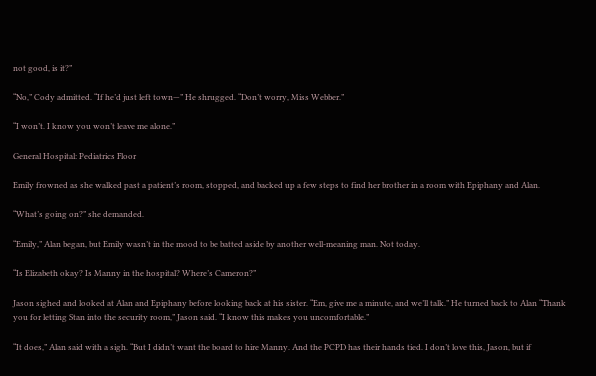not good, is it?”

“No,” Cody admitted. “If he’d just left town—” He shrugged. “Don’t worry, Miss Webber.”

“I won’t. I know you won’t leave me alone.”

General Hospital: Pediatrics Floor

Emily frowned as she walked past a patient’s room, stopped, and backed up a few steps to find her brother in a room with Epiphany and Alan.

“What’s going on?” she demanded.

“Emily,” Alan began, but Emily wasn’t in the mood to be batted aside by another well-meaning man. Not today.

“Is Elizabeth okay? Is Manny in the hospital? Where’s Cameron?”

Jason sighed and looked at Alan and Epiphany before looking back at his sister. “Em, give me a minute, and we’ll talk.” He turned back to Alan “Thank you for letting Stan into the security room,” Jason said. “I know this makes you uncomfortable.”

“It does,” Alan said with a sigh. “But I didn’t want the board to hire Manny. And the PCPD has their hands tied. I don’t love this, Jason, but if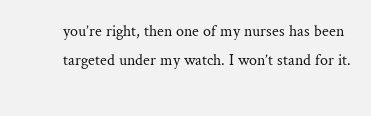you’re right, then one of my nurses has been targeted under my watch. I won’t stand for it.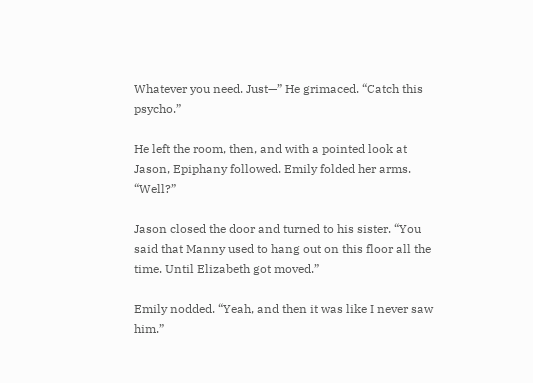Whatever you need. Just—” He grimaced. “Catch this psycho.”

He left the room, then, and with a pointed look at Jason, Epiphany followed. Emily folded her arms. “Well?”

Jason closed the door and turned to his sister. “You said that Manny used to hang out on this floor all the time. Until Elizabeth got moved.”

Emily nodded. “Yeah, and then it was like I never saw him.”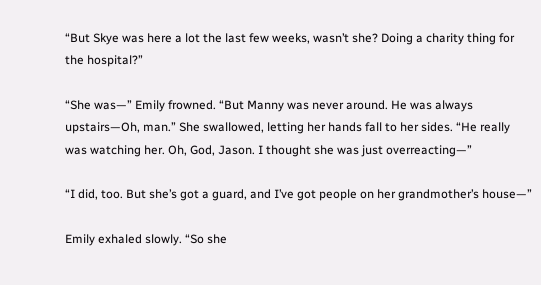“But Skye was here a lot the last few weeks, wasn’t she? Doing a charity thing for the hospital?”

“She was—” Emily frowned. “But Manny was never around. He was always upstairs—Oh, man.” She swallowed, letting her hands fall to her sides. “He really was watching her. Oh, God, Jason. I thought she was just overreacting—”

“I did, too. But she’s got a guard, and I’ve got people on her grandmother’s house—”

Emily exhaled slowly. “So she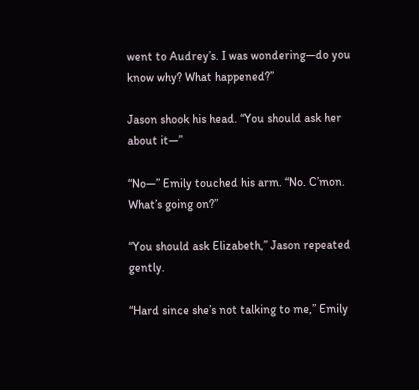went to Audrey’s. I was wondering—do you know why? What happened?”

Jason shook his head. “You should ask her about it—”

“No—” Emily touched his arm. “No. C’mon. What’s going on?”

“You should ask Elizabeth,” Jason repeated gently.

“Hard since she’s not talking to me,” Emily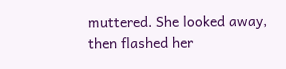muttered. She looked away, then flashed her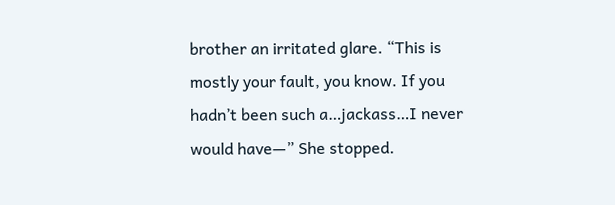brother an irritated glare. “This is mostly your fault, you know. If you hadn’t been such a…jackass…I never would have—” She stopped.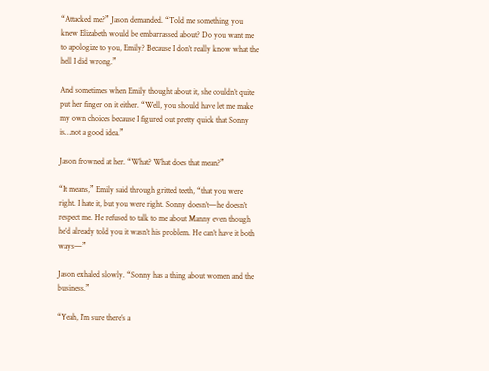“Attacked me?” Jason demanded. “Told me something you knew Elizabeth would be embarrassed about? Do you want me to apologize to you, Emily? Because I don’t really know what the hell I did wrong.”

And sometimes when Emily thought about it, she couldn’t quite put her finger on it either. “Well, you should have let me make my own choices because I figured out pretty quick that Sonny is…not a good idea.”

Jason frowned at her. “What? What does that mean?”

“It means,” Emily said through gritted teeth, “that you were right. I hate it, but you were right. Sonny doesn’t—he doesn’t respect me. He refused to talk to me about Manny even though he’d already told you it wasn’t his problem. He can’t have it both ways—”

Jason exhaled slowly. “Sonny has a thing about women and the business.”

“Yeah, I’m sure there’s a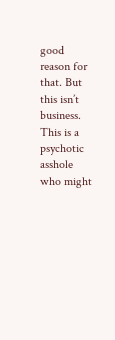good reason for that. But this isn’t business. This is a psychotic asshole who might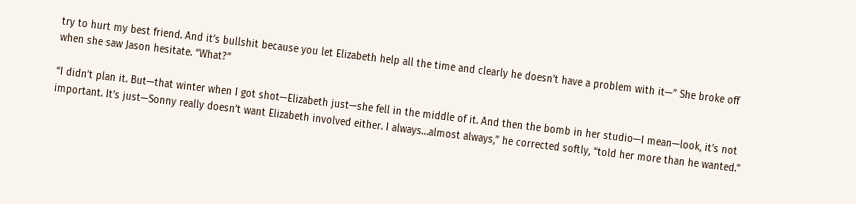try to hurt my best friend. And it’s bullshit because you let Elizabeth help all the time and clearly he doesn’t have a problem with it—” She broke off when she saw Jason hesitate. “What?”

“I didn’t plan it. But—that winter when I got shot—Elizabeth just—she fell in the middle of it. And then the bomb in her studio—I mean—look, it’s not important. It’s just—Sonny really doesn’t want Elizabeth involved either. I always…almost always,” he corrected softly, “told her more than he wanted.”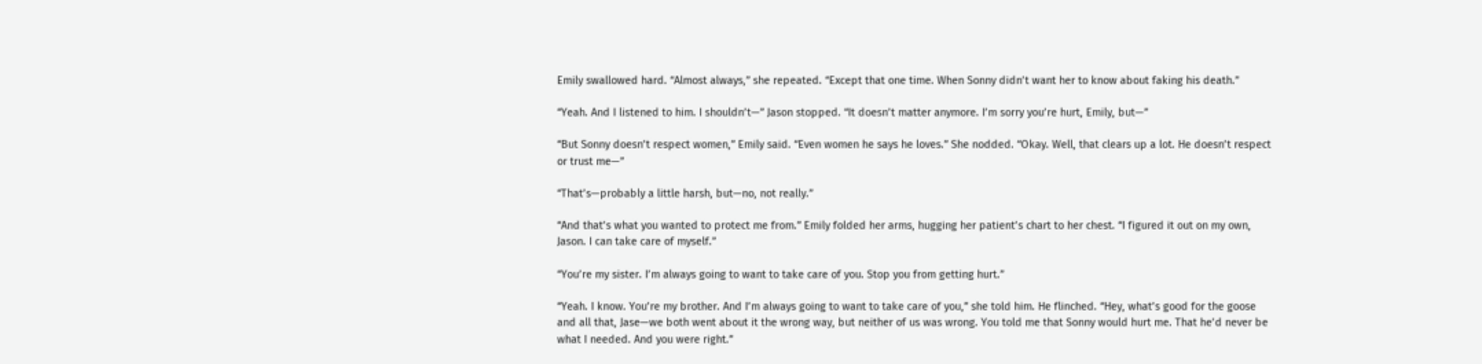Emily swallowed hard. “Almost always,” she repeated. “Except that one time. When Sonny didn’t want her to know about faking his death.”

“Yeah. And I listened to him. I shouldn’t—” Jason stopped. “It doesn’t matter anymore. I’m sorry you’re hurt, Emily, but—”

“But Sonny doesn’t respect women,” Emily said. “Even women he says he loves.” She nodded. “Okay. Well, that clears up a lot. He doesn’t respect or trust me—”

“That’s—probably a little harsh, but—no, not really.”

“And that’s what you wanted to protect me from.” Emily folded her arms, hugging her patient’s chart to her chest. “I figured it out on my own, Jason. I can take care of myself.”

“You’re my sister. I’m always going to want to take care of you. Stop you from getting hurt.”

“Yeah. I know. You’re my brother. And I’m always going to want to take care of you,” she told him. He flinched. “Hey, what’s good for the goose and all that, Jase—we both went about it the wrong way, but neither of us was wrong. You told me that Sonny would hurt me. That he’d never be what I needed. And you were right.”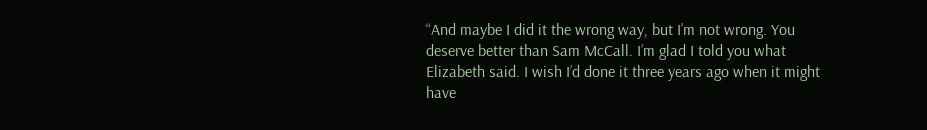“And maybe I did it the wrong way, but I’m not wrong. You deserve better than Sam McCall. I’m glad I told you what Elizabeth said. I wish I’d done it three years ago when it might have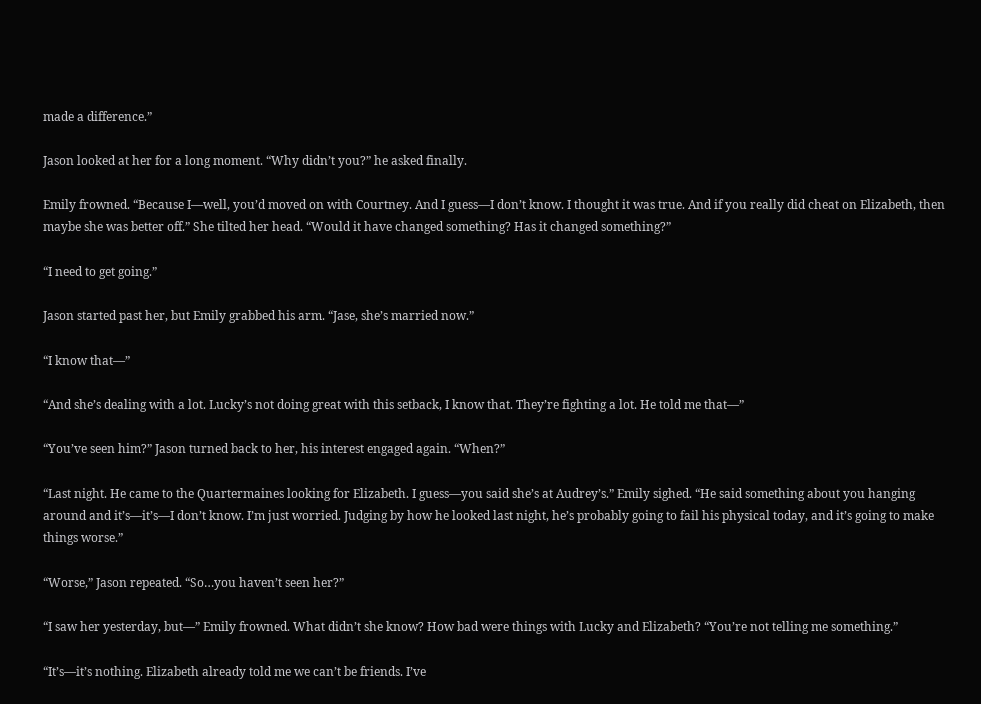made a difference.”

Jason looked at her for a long moment. “Why didn’t you?” he asked finally.

Emily frowned. “Because I—well, you’d moved on with Courtney. And I guess—I don’t know. I thought it was true. And if you really did cheat on Elizabeth, then maybe she was better off.” She tilted her head. “Would it have changed something? Has it changed something?”

“I need to get going.”

Jason started past her, but Emily grabbed his arm. “Jase, she’s married now.”

“I know that—”

“And she’s dealing with a lot. Lucky’s not doing great with this setback, I know that. They’re fighting a lot. He told me that—”

“You’ve seen him?” Jason turned back to her, his interest engaged again. “When?”

“Last night. He came to the Quartermaines looking for Elizabeth. I guess—you said she’s at Audrey’s.” Emily sighed. “He said something about you hanging around and it’s—it’s—I don’t know. I’m just worried. Judging by how he looked last night, he’s probably going to fail his physical today, and it’s going to make things worse.”

“Worse,” Jason repeated. “So…you haven’t seen her?”

“I saw her yesterday, but—” Emily frowned. What didn’t she know? How bad were things with Lucky and Elizabeth? “You’re not telling me something.”

“It’s—it’s nothing. Elizabeth already told me we can’t be friends. I’ve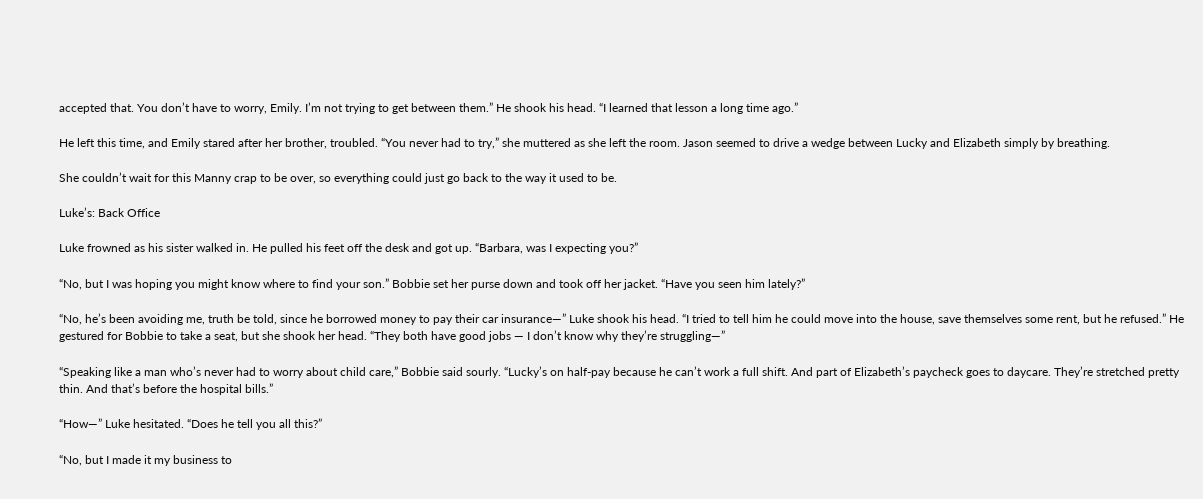accepted that. You don’t have to worry, Emily. I’m not trying to get between them.” He shook his head. “I learned that lesson a long time ago.”

He left this time, and Emily stared after her brother, troubled. “You never had to try,” she muttered as she left the room. Jason seemed to drive a wedge between Lucky and Elizabeth simply by breathing.

She couldn’t wait for this Manny crap to be over, so everything could just go back to the way it used to be.

Luke’s: Back Office

Luke frowned as his sister walked in. He pulled his feet off the desk and got up. “Barbara, was I expecting you?”

“No, but I was hoping you might know where to find your son.” Bobbie set her purse down and took off her jacket. “Have you seen him lately?”

“No, he’s been avoiding me, truth be told, since he borrowed money to pay their car insurance—” Luke shook his head. “I tried to tell him he could move into the house, save themselves some rent, but he refused.” He gestured for Bobbie to take a seat, but she shook her head. “They both have good jobs — I don’t know why they’re struggling—”

“Speaking like a man who’s never had to worry about child care,” Bobbie said sourly. “Lucky’s on half-pay because he can’t work a full shift. And part of Elizabeth’s paycheck goes to daycare. They’re stretched pretty thin. And that’s before the hospital bills.”

“How—” Luke hesitated. “Does he tell you all this?”

“No, but I made it my business to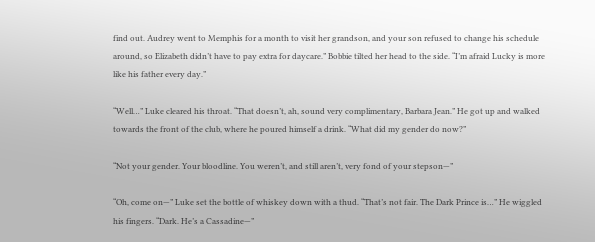find out. Audrey went to Memphis for a month to visit her grandson, and your son refused to change his schedule around, so Elizabeth didn’t have to pay extra for daycare.” Bobbie tilted her head to the side. “I’m afraid Lucky is more like his father every day.”

“Well…” Luke cleared his throat. “That doesn’t, ah, sound very complimentary, Barbara Jean.” He got up and walked towards the front of the club, where he poured himself a drink. “What did my gender do now?”

“Not your gender. Your bloodline. You weren’t, and still aren’t, very fond of your stepson—”

“Oh, come on—” Luke set the bottle of whiskey down with a thud. “That’s not fair. The Dark Prince is…” He wiggled his fingers. “Dark. He’s a Cassadine—”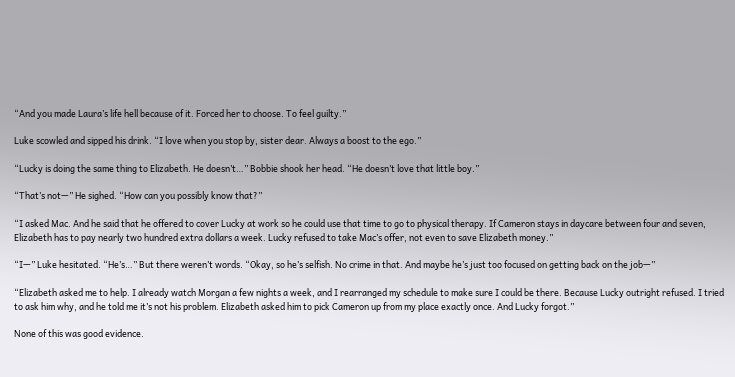“And you made Laura’s life hell because of it. Forced her to choose. To feel guilty.”

Luke scowled and sipped his drink. “I love when you stop by, sister dear. Always a boost to the ego.”

“Lucky is doing the same thing to Elizabeth. He doesn’t…” Bobbie shook her head. “He doesn’t love that little boy.”

“That’s not—” He sighed. “How can you possibly know that?”

“I asked Mac. And he said that he offered to cover Lucky at work so he could use that time to go to physical therapy. If Cameron stays in daycare between four and seven, Elizabeth has to pay nearly two hundred extra dollars a week. Lucky refused to take Mac’s offer, not even to save Elizabeth money.”

“I—” Luke hesitated. “He’s…” But there weren’t words. “Okay, so he’s selfish. No crime in that. And maybe he’s just too focused on getting back on the job—”

“Elizabeth asked me to help. I already watch Morgan a few nights a week, and I rearranged my schedule to make sure I could be there. Because Lucky outright refused. I tried to ask him why, and he told me it’s not his problem. Elizabeth asked him to pick Cameron up from my place exactly once. And Lucky forgot.”

None of this was good evidence.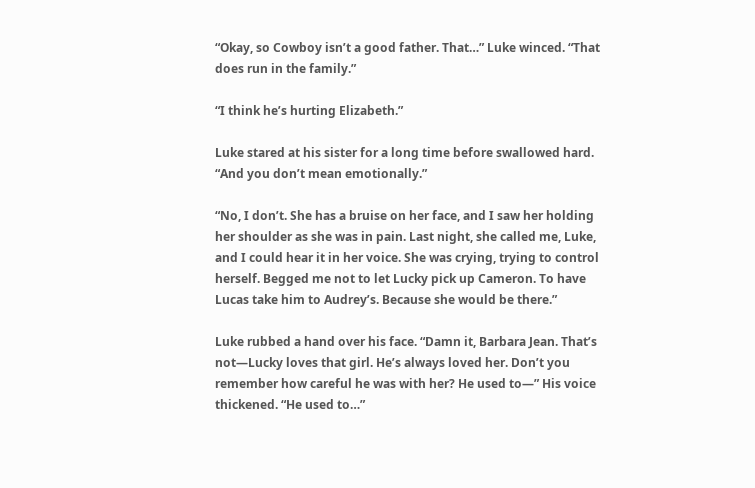“Okay, so Cowboy isn’t a good father. That…” Luke winced. “That does run in the family.”

“I think he’s hurting Elizabeth.”

Luke stared at his sister for a long time before swallowed hard. “And you don’t mean emotionally.”

“No, I don’t. She has a bruise on her face, and I saw her holding her shoulder as she was in pain. Last night, she called me, Luke, and I could hear it in her voice. She was crying, trying to control herself. Begged me not to let Lucky pick up Cameron. To have Lucas take him to Audrey’s. Because she would be there.”

Luke rubbed a hand over his face. “Damn it, Barbara Jean. That’s not—Lucky loves that girl. He’s always loved her. Don’t you remember how careful he was with her? He used to—” His voice thickened. “He used to…”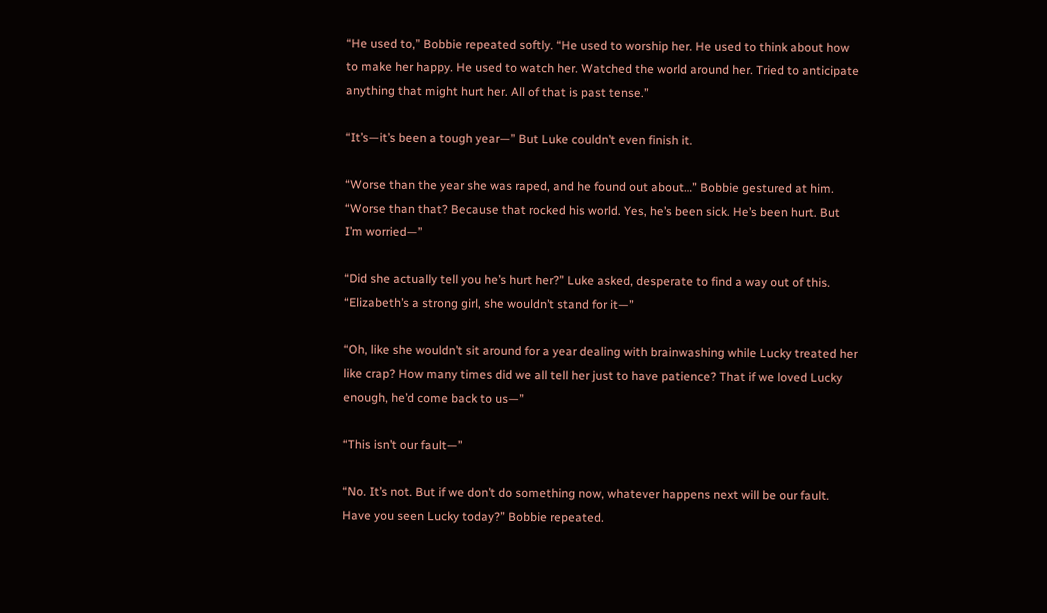“He used to,” Bobbie repeated softly. “He used to worship her. He used to think about how to make her happy. He used to watch her. Watched the world around her. Tried to anticipate anything that might hurt her. All of that is past tense.”

“It’s—it’s been a tough year—” But Luke couldn’t even finish it.

“Worse than the year she was raped, and he found out about…” Bobbie gestured at him. “Worse than that? Because that rocked his world. Yes, he’s been sick. He’s been hurt. But I’m worried—”

“Did she actually tell you he’s hurt her?” Luke asked, desperate to find a way out of this. “Elizabeth’s a strong girl, she wouldn’t stand for it—”

“Oh, like she wouldn’t sit around for a year dealing with brainwashing while Lucky treated her like crap? How many times did we all tell her just to have patience? That if we loved Lucky enough, he’d come back to us—”

“This isn’t our fault—”

“No. It’s not. But if we don’t do something now, whatever happens next will be our fault. Have you seen Lucky today?” Bobbie repeated.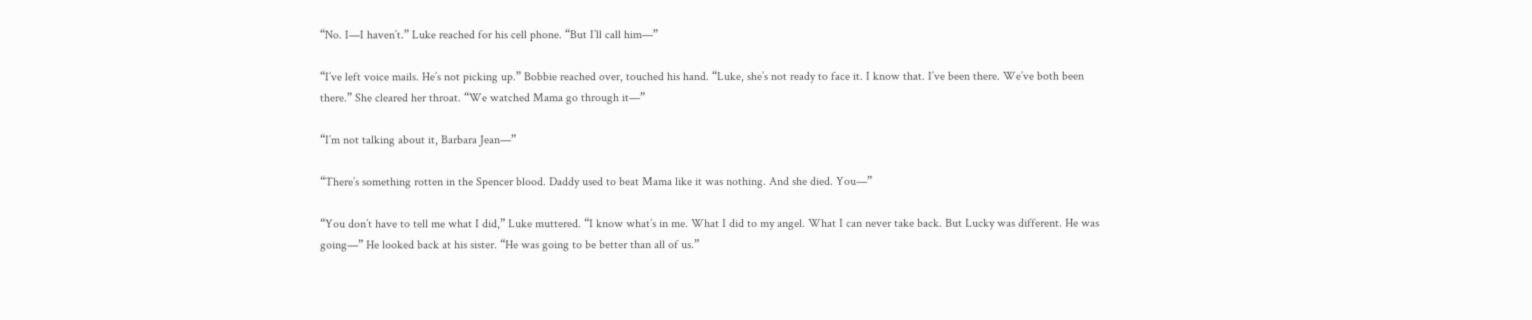“No. I—I haven’t.” Luke reached for his cell phone. “But I’ll call him—”

“I’ve left voice mails. He’s not picking up.” Bobbie reached over, touched his hand. “Luke, she’s not ready to face it. I know that. I’ve been there. We’ve both been there.” She cleared her throat. “We watched Mama go through it—”

“I’m not talking about it, Barbara Jean—”

“There’s something rotten in the Spencer blood. Daddy used to beat Mama like it was nothing. And she died. You—”

“You don’t have to tell me what I did,” Luke muttered. “I know what’s in me. What I did to my angel. What I can never take back. But Lucky was different. He was going—” He looked back at his sister. “He was going to be better than all of us.”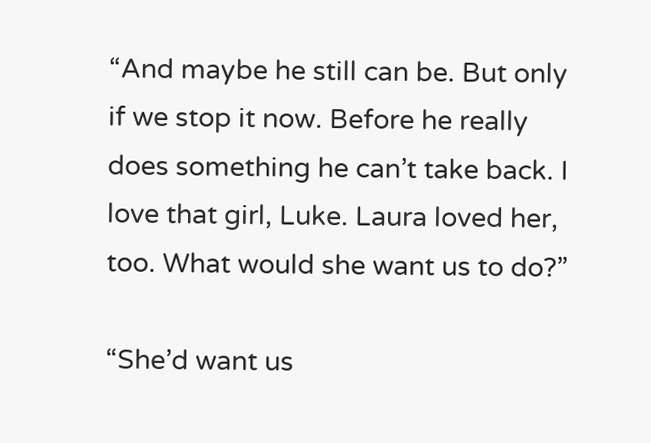“And maybe he still can be. But only if we stop it now. Before he really does something he can’t take back. I love that girl, Luke. Laura loved her, too. What would she want us to do?”

“She’d want us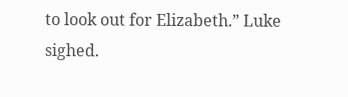to look out for Elizabeth.” Luke sighed.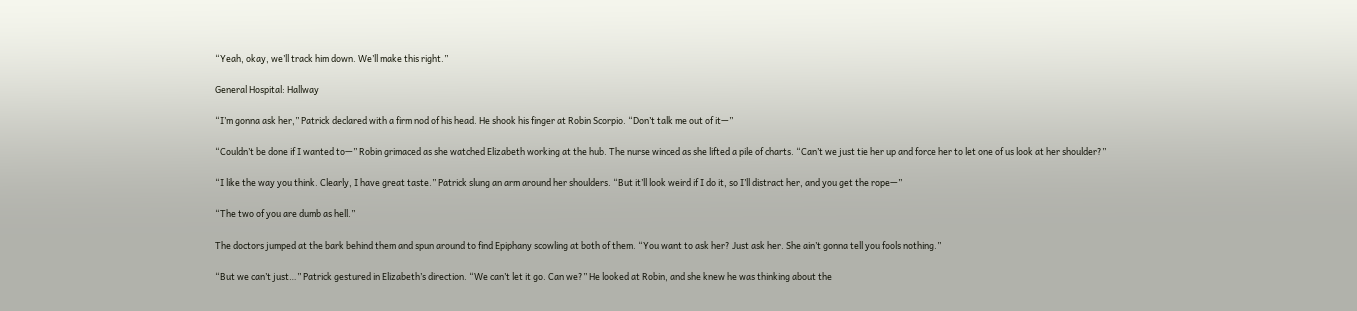“Yeah, okay, we’ll track him down. We’ll make this right.”

General Hospital: Hallway

“I’m gonna ask her,” Patrick declared with a firm nod of his head. He shook his finger at Robin Scorpio. “Don’t talk me out of it—”

“Couldn’t be done if I wanted to—” Robin grimaced as she watched Elizabeth working at the hub. The nurse winced as she lifted a pile of charts. “Can’t we just tie her up and force her to let one of us look at her shoulder?”

“I like the way you think. Clearly, I have great taste.” Patrick slung an arm around her shoulders. “But it’ll look weird if I do it, so I’ll distract her, and you get the rope—”

“The two of you are dumb as hell.”

The doctors jumped at the bark behind them and spun around to find Epiphany scowling at both of them. “You want to ask her? Just ask her. She ain’t gonna tell you fools nothing.”

“But we can’t just…” Patrick gestured in Elizabeth’s direction. “We can’t let it go. Can we?” He looked at Robin, and she knew he was thinking about the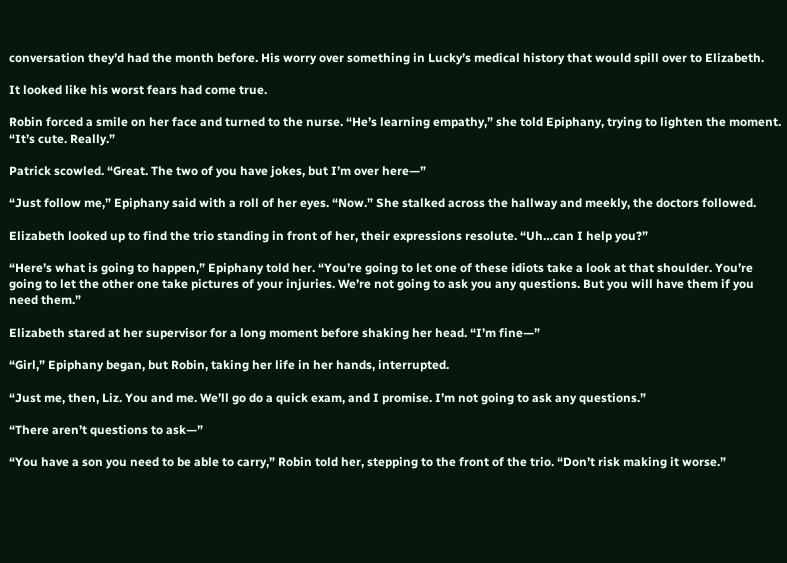conversation they’d had the month before. His worry over something in Lucky’s medical history that would spill over to Elizabeth.

It looked like his worst fears had come true.

Robin forced a smile on her face and turned to the nurse. “He’s learning empathy,” she told Epiphany, trying to lighten the moment. “It’s cute. Really.”

Patrick scowled. “Great. The two of you have jokes, but I’m over here—”

“Just follow me,” Epiphany said with a roll of her eyes. “Now.” She stalked across the hallway and meekly, the doctors followed.

Elizabeth looked up to find the trio standing in front of her, their expressions resolute. “Uh…can I help you?”

“Here’s what is going to happen,” Epiphany told her. “You’re going to let one of these idiots take a look at that shoulder. You’re going to let the other one take pictures of your injuries. We’re not going to ask you any questions. But you will have them if you need them.”

Elizabeth stared at her supervisor for a long moment before shaking her head. “I’m fine—”

“Girl,” Epiphany began, but Robin, taking her life in her hands, interrupted.

“Just me, then, Liz. You and me. We’ll go do a quick exam, and I promise. I’m not going to ask any questions.”

“There aren’t questions to ask—”

“You have a son you need to be able to carry,” Robin told her, stepping to the front of the trio. “Don’t risk making it worse.”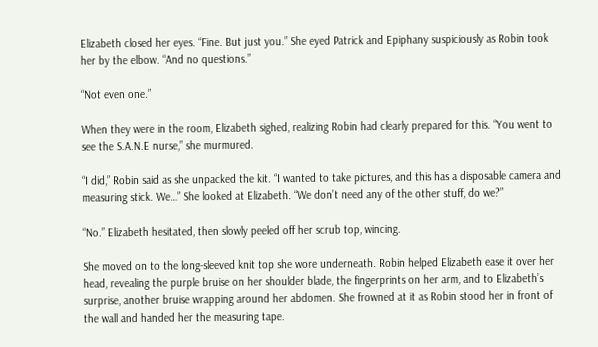Elizabeth closed her eyes. “Fine. But just you.” She eyed Patrick and Epiphany suspiciously as Robin took her by the elbow. “And no questions.”

“Not even one.”

When they were in the room, Elizabeth sighed, realizing Robin had clearly prepared for this. “You went to see the S.A.N.E nurse,” she murmured.

“I did,” Robin said as she unpacked the kit. “I wanted to take pictures, and this has a disposable camera and measuring stick. We…” She looked at Elizabeth. “We don’t need any of the other stuff, do we?”

“No.” Elizabeth hesitated, then slowly peeled off her scrub top, wincing.

She moved on to the long-sleeved knit top she wore underneath. Robin helped Elizabeth ease it over her head, revealing the purple bruise on her shoulder blade, the fingerprints on her arm, and to Elizabeth’s surprise, another bruise wrapping around her abdomen. She frowned at it as Robin stood her in front of the wall and handed her the measuring tape.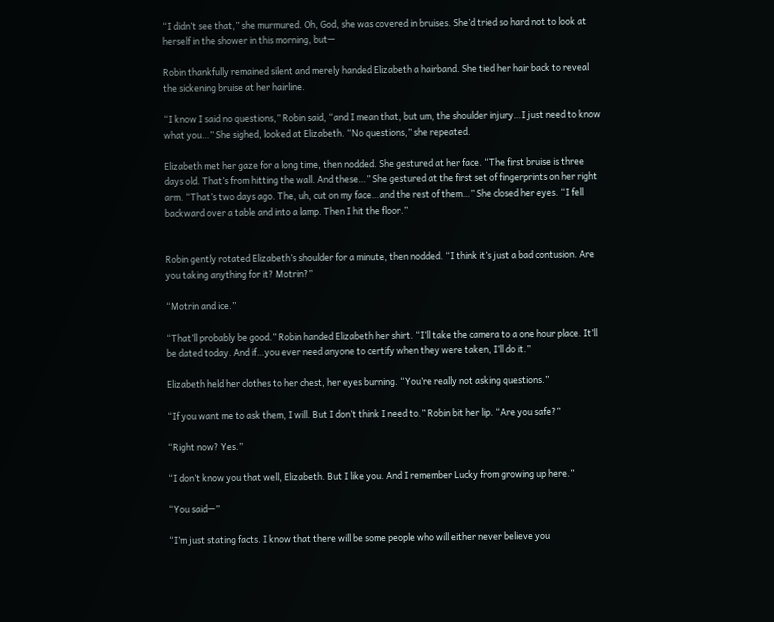“I didn’t see that,” she murmured. Oh, God, she was covered in bruises. She’d tried so hard not to look at herself in the shower in this morning, but—

Robin thankfully remained silent and merely handed Elizabeth a hairband. She tied her hair back to reveal the sickening bruise at her hairline.

“I know I said no questions,” Robin said, “and I mean that, but um, the shoulder injury…I just need to know what you…” She sighed, looked at Elizabeth. “No questions,” she repeated.

Elizabeth met her gaze for a long time, then nodded. She gestured at her face. “The first bruise is three days old. That’s from hitting the wall. And these…” She gestured at the first set of fingerprints on her right arm. “That’s two days ago. The, uh, cut on my face…and the rest of them…” She closed her eyes. “I fell backward over a table and into a lamp. Then I hit the floor.”


Robin gently rotated Elizabeth’s shoulder for a minute, then nodded. “I think it’s just a bad contusion. Are you taking anything for it? Motrin?”

“Motrin and ice.”

“That’ll probably be good.” Robin handed Elizabeth her shirt. “I’ll take the camera to a one hour place. It’ll be dated today. And if…you ever need anyone to certify when they were taken, I’ll do it.”

Elizabeth held her clothes to her chest, her eyes burning. “You’re really not asking questions.”

“If you want me to ask them, I will. But I don’t think I need to.” Robin bit her lip. “Are you safe?”

“Right now? Yes.”

“I don’t know you that well, Elizabeth. But I like you. And I remember Lucky from growing up here.”

“You said—”

“I’m just stating facts. I know that there will be some people who will either never believe you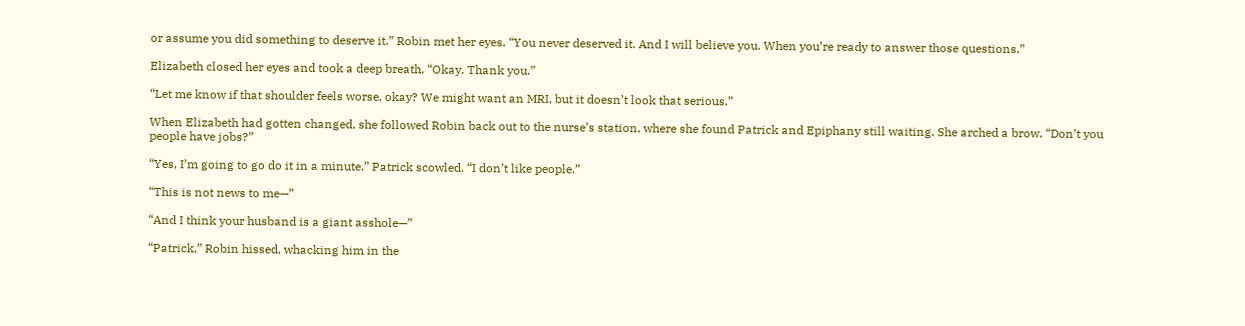or assume you did something to deserve it.” Robin met her eyes. “You never deserved it. And I will believe you. When you’re ready to answer those questions.”

Elizabeth closed her eyes and took a deep breath. “Okay. Thank you.”

“Let me know if that shoulder feels worse, okay? We might want an MRI, but it doesn’t look that serious.”

When Elizabeth had gotten changed, she followed Robin back out to the nurse’s station, where she found Patrick and Epiphany still waiting. She arched a brow. “Don’t you people have jobs?”

“Yes, I’m going to go do it in a minute.” Patrick scowled. “I don’t like people.”

“This is not news to me—”

“And I think your husband is a giant asshole—”

“Patrick,” Robin hissed, whacking him in the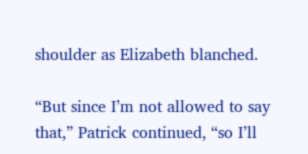shoulder as Elizabeth blanched.

“But since I’m not allowed to say that,” Patrick continued, “so I’ll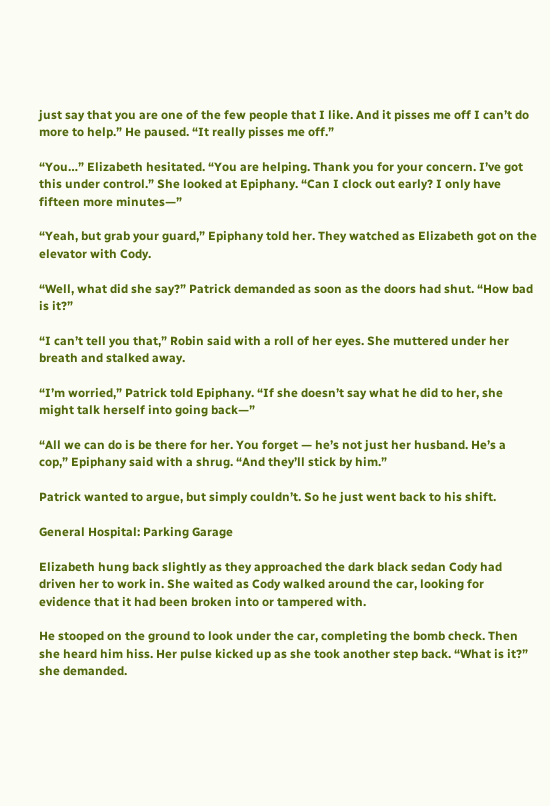just say that you are one of the few people that I like. And it pisses me off I can’t do more to help.” He paused. “It really pisses me off.”

“You…” Elizabeth hesitated. “You are helping. Thank you for your concern. I’ve got this under control.” She looked at Epiphany. “Can I clock out early? I only have fifteen more minutes—”

“Yeah, but grab your guard,” Epiphany told her. They watched as Elizabeth got on the elevator with Cody.

“Well, what did she say?” Patrick demanded as soon as the doors had shut. “How bad is it?”

“I can’t tell you that,” Robin said with a roll of her eyes. She muttered under her breath and stalked away.

“I’m worried,” Patrick told Epiphany. “If she doesn’t say what he did to her, she might talk herself into going back—”

“All we can do is be there for her. You forget — he’s not just her husband. He’s a cop,” Epiphany said with a shrug. “And they’ll stick by him.”

Patrick wanted to argue, but simply couldn’t. So he just went back to his shift.

General Hospital: Parking Garage

Elizabeth hung back slightly as they approached the dark black sedan Cody had driven her to work in. She waited as Cody walked around the car, looking for evidence that it had been broken into or tampered with.

He stooped on the ground to look under the car, completing the bomb check. Then she heard him hiss. Her pulse kicked up as she took another step back. “What is it?” she demanded.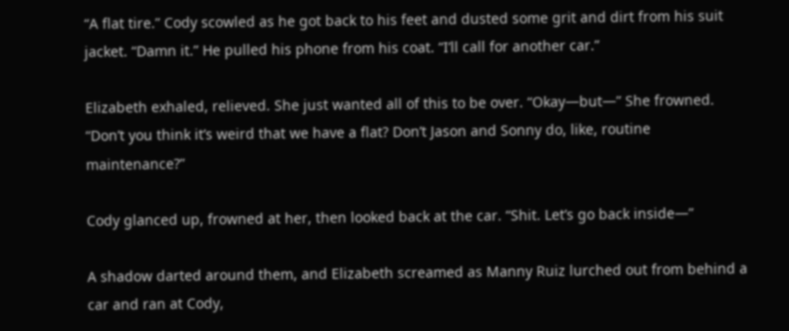“A flat tire.” Cody scowled as he got back to his feet and dusted some grit and dirt from his suit jacket. “Damn it.” He pulled his phone from his coat. “I’ll call for another car.”

Elizabeth exhaled, relieved. She just wanted all of this to be over. “Okay—but—” She frowned. “Don’t you think it’s weird that we have a flat? Don’t Jason and Sonny do, like, routine maintenance?”

Cody glanced up, frowned at her, then looked back at the car. “Shit. Let’s go back inside—”

A shadow darted around them, and Elizabeth screamed as Manny Ruiz lurched out from behind a car and ran at Cody,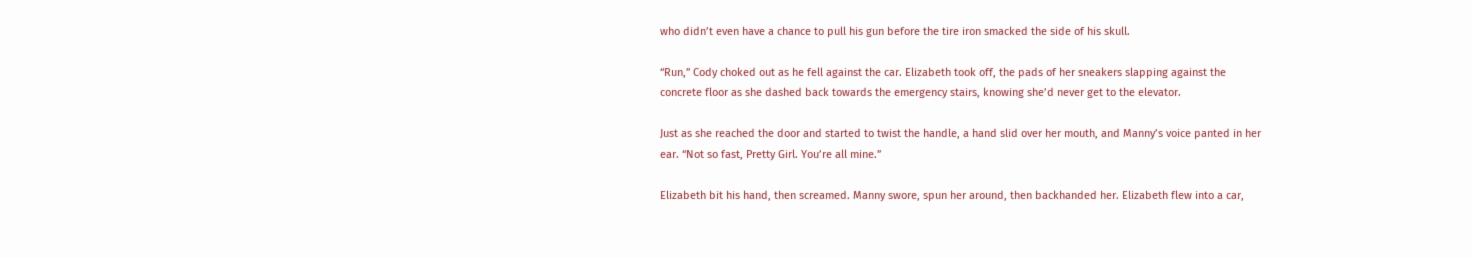who didn’t even have a chance to pull his gun before the tire iron smacked the side of his skull.

“Run,” Cody choked out as he fell against the car. Elizabeth took off, the pads of her sneakers slapping against the concrete floor as she dashed back towards the emergency stairs, knowing she’d never get to the elevator.

Just as she reached the door and started to twist the handle, a hand slid over her mouth, and Manny’s voice panted in her ear. “Not so fast, Pretty Girl. You’re all mine.”

Elizabeth bit his hand, then screamed. Manny swore, spun her around, then backhanded her. Elizabeth flew into a car,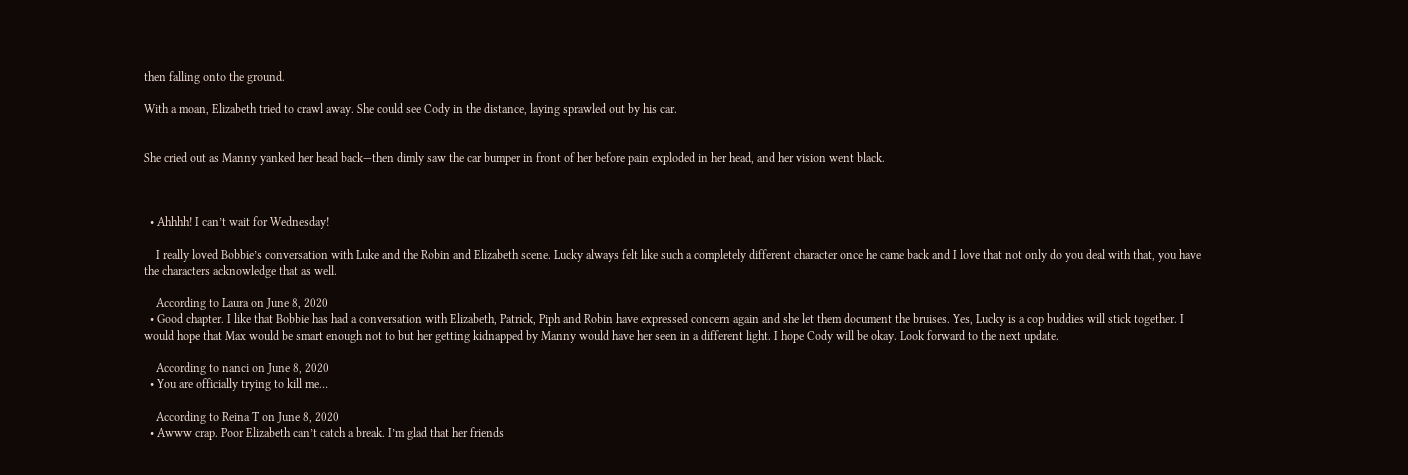then falling onto the ground.

With a moan, Elizabeth tried to crawl away. She could see Cody in the distance, laying sprawled out by his car.


She cried out as Manny yanked her head back—then dimly saw the car bumper in front of her before pain exploded in her head, and her vision went black.



  • Ahhhh! I can’t wait for Wednesday!

    I really loved Bobbie’s conversation with Luke and the Robin and Elizabeth scene. Lucky always felt like such a completely different character once he came back and I love that not only do you deal with that, you have the characters acknowledge that as well.

    According to Laura on June 8, 2020
  • Good chapter. I like that Bobbie has had a conversation with Elizabeth, Patrick, Piph and Robin have expressed concern again and she let them document the bruises. Yes, Lucky is a cop buddies will stick together. I would hope that Max would be smart enough not to but her getting kidnapped by Manny would have her seen in a different light. I hope Cody will be okay. Look forward to the next update.

    According to nanci on June 8, 2020
  • You are officially trying to kill me…

    According to Reina T on June 8, 2020
  • Awww crap. Poor Elizabeth can’t catch a break. I’m glad that her friends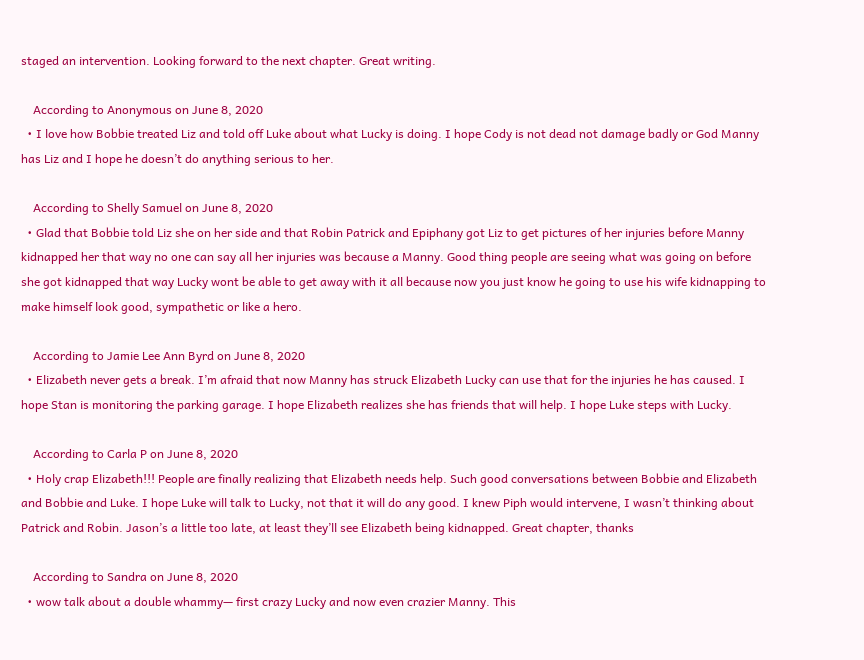staged an intervention. Looking forward to the next chapter. Great writing.

    According to Anonymous on June 8, 2020
  • I love how Bobbie treated Liz and told off Luke about what Lucky is doing. I hope Cody is not dead not damage badly or God Manny has Liz and I hope he doesn’t do anything serious to her.

    According to Shelly Samuel on June 8, 2020
  • Glad that Bobbie told Liz she on her side and that Robin Patrick and Epiphany got Liz to get pictures of her injuries before Manny kidnapped her that way no one can say all her injuries was because a Manny. Good thing people are seeing what was going on before she got kidnapped that way Lucky wont be able to get away with it all because now you just know he going to use his wife kidnapping to make himself look good, sympathetic or like a hero.

    According to Jamie Lee Ann Byrd on June 8, 2020
  • Elizabeth never gets a break. I’m afraid that now Manny has struck Elizabeth Lucky can use that for the injuries he has caused. I hope Stan is monitoring the parking garage. I hope Elizabeth realizes she has friends that will help. I hope Luke steps with Lucky.

    According to Carla P on June 8, 2020
  • Holy crap Elizabeth!!! People are finally realizing that Elizabeth needs help. Such good conversations between Bobbie and Elizabeth and Bobbie and Luke. I hope Luke will talk to Lucky, not that it will do any good. I knew Piph would intervene, I wasn’t thinking about Patrick and Robin. Jason’s a little too late, at least they’ll see Elizabeth being kidnapped. Great chapter, thanks

    According to Sandra on June 8, 2020
  • wow talk about a double whammy— first crazy Lucky and now even crazier Manny. This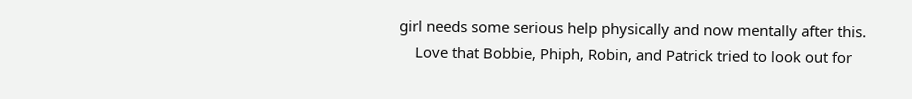girl needs some serious help physically and now mentally after this.
    Love that Bobbie, Phiph, Robin, and Patrick tried to look out for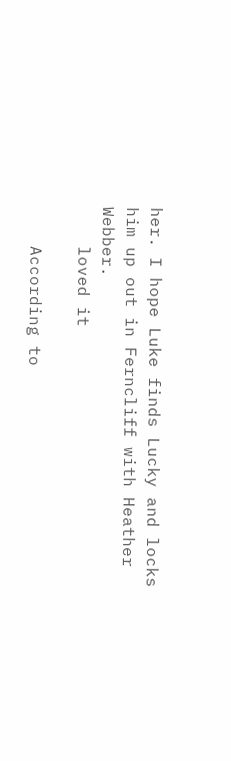her. I hope Luke finds Lucky and locks him up out in Ferncliff with Heather Webber.
    loved it

    According to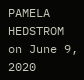PAMELA HEDSTROM on June 9, 2020